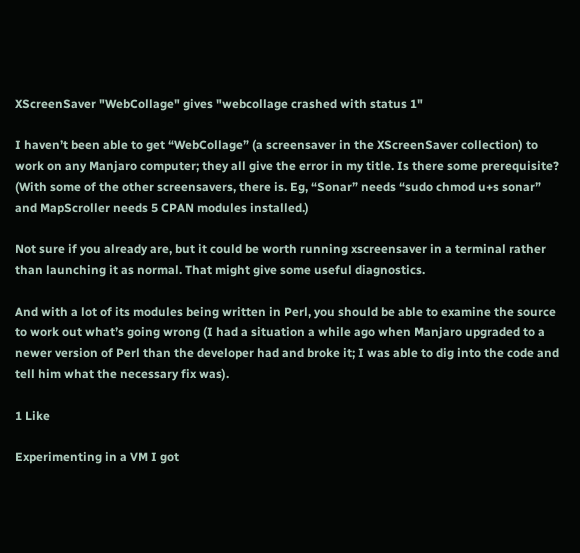XScreenSaver "WebCollage" gives "webcollage crashed with status 1"

I haven’t been able to get “WebCollage” (a screensaver in the XScreenSaver collection) to work on any Manjaro computer; they all give the error in my title. Is there some prerequisite? (With some of the other screensavers, there is. Eg, “Sonar” needs “sudo chmod u+s sonar” and MapScroller needs 5 CPAN modules installed.)

Not sure if you already are, but it could be worth running xscreensaver in a terminal rather than launching it as normal. That might give some useful diagnostics.

And with a lot of its modules being written in Perl, you should be able to examine the source to work out what’s going wrong (I had a situation a while ago when Manjaro upgraded to a newer version of Perl than the developer had and broke it; I was able to dig into the code and tell him what the necessary fix was).

1 Like

Experimenting in a VM I got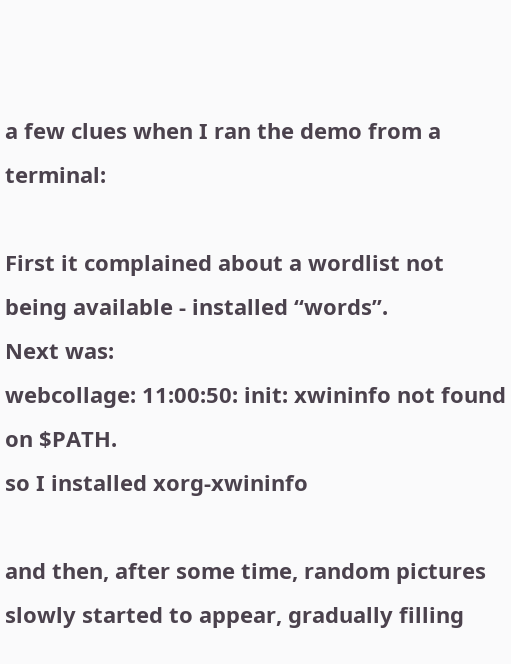a few clues when I ran the demo from a terminal:

First it complained about a wordlist not being available - installed “words”.
Next was:
webcollage: 11:00:50: init: xwininfo not found on $PATH.
so I installed xorg-xwininfo

and then, after some time, random pictures slowly started to appear, gradually filling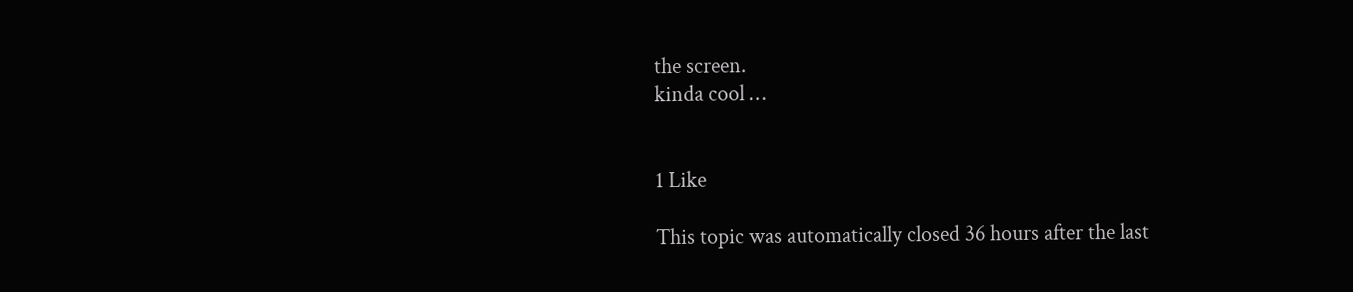the screen.
kinda cool …


1 Like

This topic was automatically closed 36 hours after the last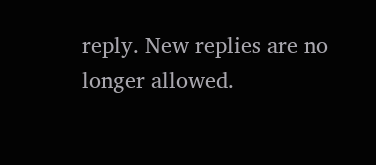reply. New replies are no longer allowed.